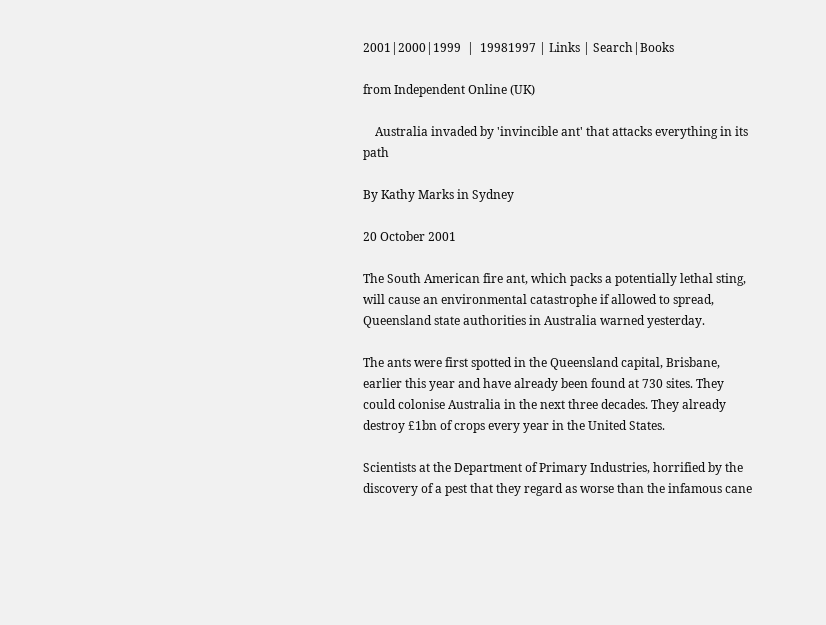2001|2000|1999  |  19981997 | Links | Search|Books

from Independent Online (UK)

    Australia invaded by 'invincible ant' that attacks everything in its path

By Kathy Marks in Sydney

20 October 2001

The South American fire ant, which packs a potentially lethal sting, will cause an environmental catastrophe if allowed to spread, Queensland state authorities in Australia warned yesterday.

The ants were first spotted in the Queensland capital, Brisbane, earlier this year and have already been found at 730 sites. They could colonise Australia in the next three decades. They already destroy £1bn of crops every year in the United States.

Scientists at the Department of Primary Industries, horrified by the discovery of a pest that they regard as worse than the infamous cane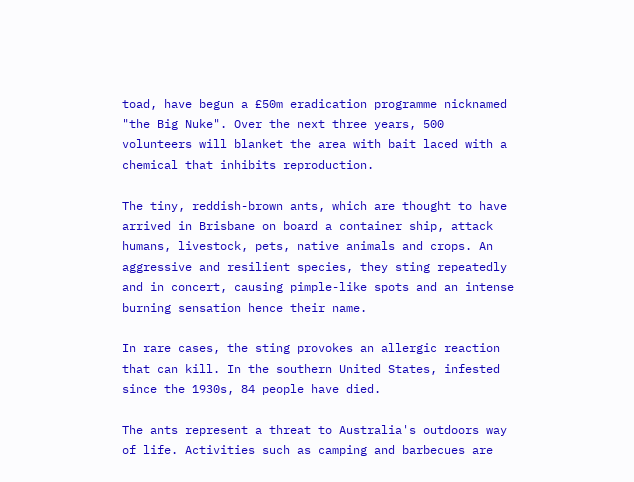toad, have begun a £50m eradication programme nicknamed "the Big Nuke". Over the next three years, 500 volunteers will blanket the area with bait laced with a chemical that inhibits reproduction.

The tiny, reddish-brown ants, which are thought to have arrived in Brisbane on board a container ship, attack humans, livestock, pets, native animals and crops. An aggressive and resilient species, they sting repeatedly and in concert, causing pimple-like spots and an intense burning sensation hence their name.

In rare cases, the sting provokes an allergic reaction that can kill. In the southern United States, infested since the 1930s, 84 people have died.

The ants represent a threat to Australia's outdoors way of life. Activities such as camping and barbecues are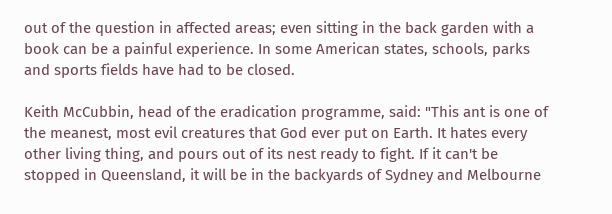out of the question in affected areas; even sitting in the back garden with a book can be a painful experience. In some American states, schools, parks and sports fields have had to be closed.

Keith McCubbin, head of the eradication programme, said: "This ant is one of the meanest, most evil creatures that God ever put on Earth. It hates every other living thing, and pours out of its nest ready to fight. If it can't be stopped in Queensland, it will be in the backyards of Sydney and Melbourne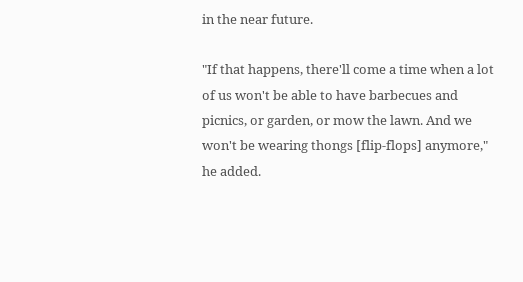in the near future.

"If that happens, there'll come a time when a lot of us won't be able to have barbecues and picnics, or garden, or mow the lawn. And we won't be wearing thongs [flip-flops] anymore," he added.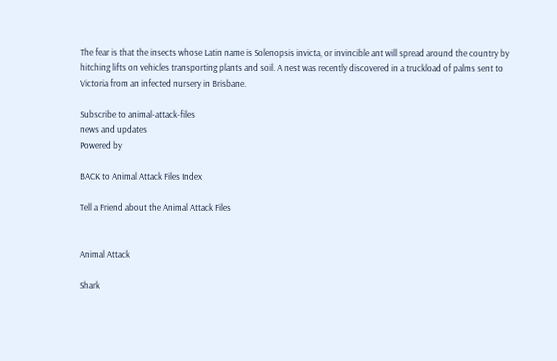The fear is that the insects whose Latin name is Solenopsis invicta, or invincible ant will spread around the country by hitching lifts on vehicles transporting plants and soil. A nest was recently discovered in a truckload of palms sent to Victoria from an infected nursery in Brisbane.

Subscribe to animal-attack-files
news and updates
Powered by

BACK to Animal Attack Files Index

Tell a Friend about the Animal Attack Files


Animal Attack

Shark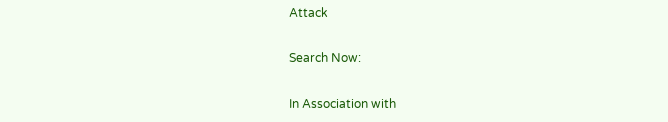Attack

Search Now:

In Association with